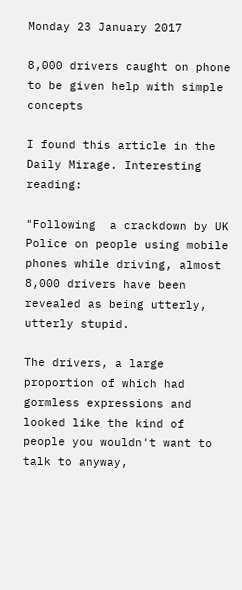Monday 23 January 2017

8,000 drivers caught on phone to be given help with simple concepts

I found this article in the Daily Mirage. Interesting reading:

"Following  a crackdown by UK Police on people using mobile phones while driving, almost 8,000 drivers have been revealed as being utterly, utterly stupid.

The drivers, a large proportion of which had gormless expressions and looked like the kind of people you wouldn't want to talk to anyway,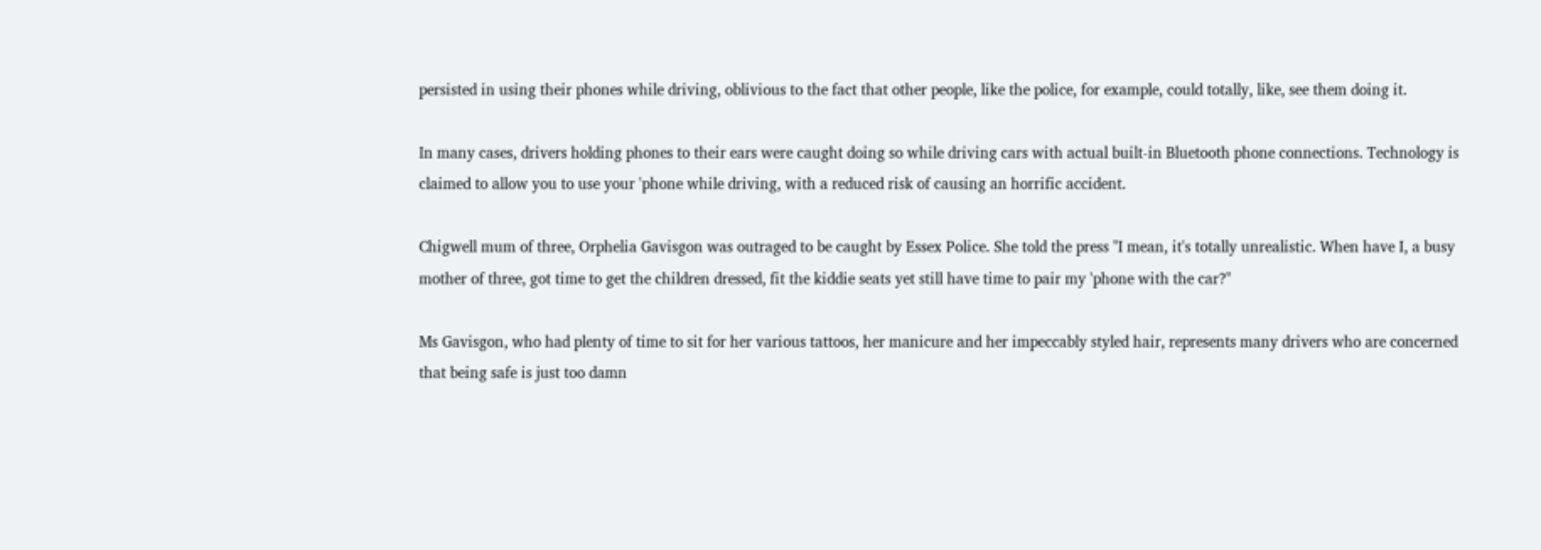persisted in using their phones while driving, oblivious to the fact that other people, like the police, for example, could totally, like, see them doing it.

In many cases, drivers holding phones to their ears were caught doing so while driving cars with actual built-in Bluetooth phone connections. Technology is claimed to allow you to use your 'phone while driving, with a reduced risk of causing an horrific accident.

Chigwell mum of three, Orphelia Gavisgon was outraged to be caught by Essex Police. She told the press "I mean, it's totally unrealistic. When have I, a busy mother of three, got time to get the children dressed, fit the kiddie seats yet still have time to pair my 'phone with the car?"

Ms Gavisgon, who had plenty of time to sit for her various tattoos, her manicure and her impeccably styled hair, represents many drivers who are concerned that being safe is just too damn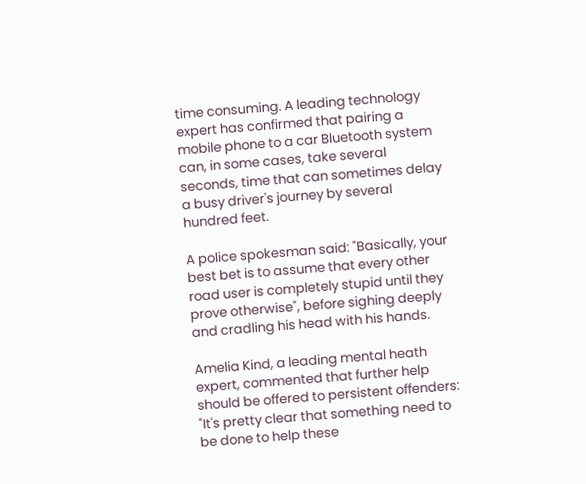time consuming. A leading technology expert has confirmed that pairing a mobile phone to a car Bluetooth system can, in some cases, take several seconds, time that can sometimes delay a busy driver's journey by several hundred feet.

A police spokesman said: "Basically, your best bet is to assume that every other road user is completely stupid until they prove otherwise", before sighing deeply and cradling his head with his hands.

Amelia Kind, a leading mental heath expert, commented that further help should be offered to persistent offenders: "It's pretty clear that something need to be done to help these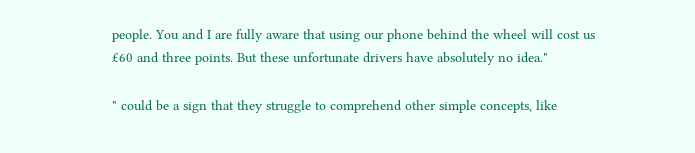people. You and I are fully aware that using our phone behind the wheel will cost us £60 and three points. But these unfortunate drivers have absolutely no idea."

" could be a sign that they struggle to comprehend other simple concepts, like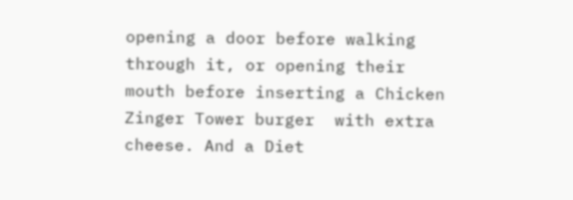opening a door before walking through it, or opening their mouth before inserting a Chicken Zinger Tower burger  with extra cheese. And a Diet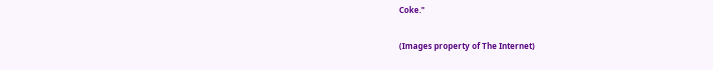Coke."

(Images property of The Internet)